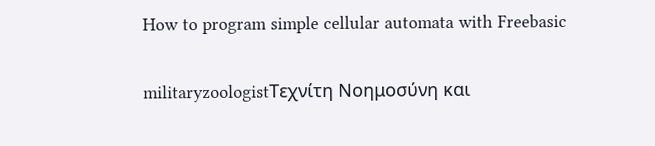How to program simple cellular automata with Freebasic

militaryzoologistΤεχνίτη Νοημοσύνη και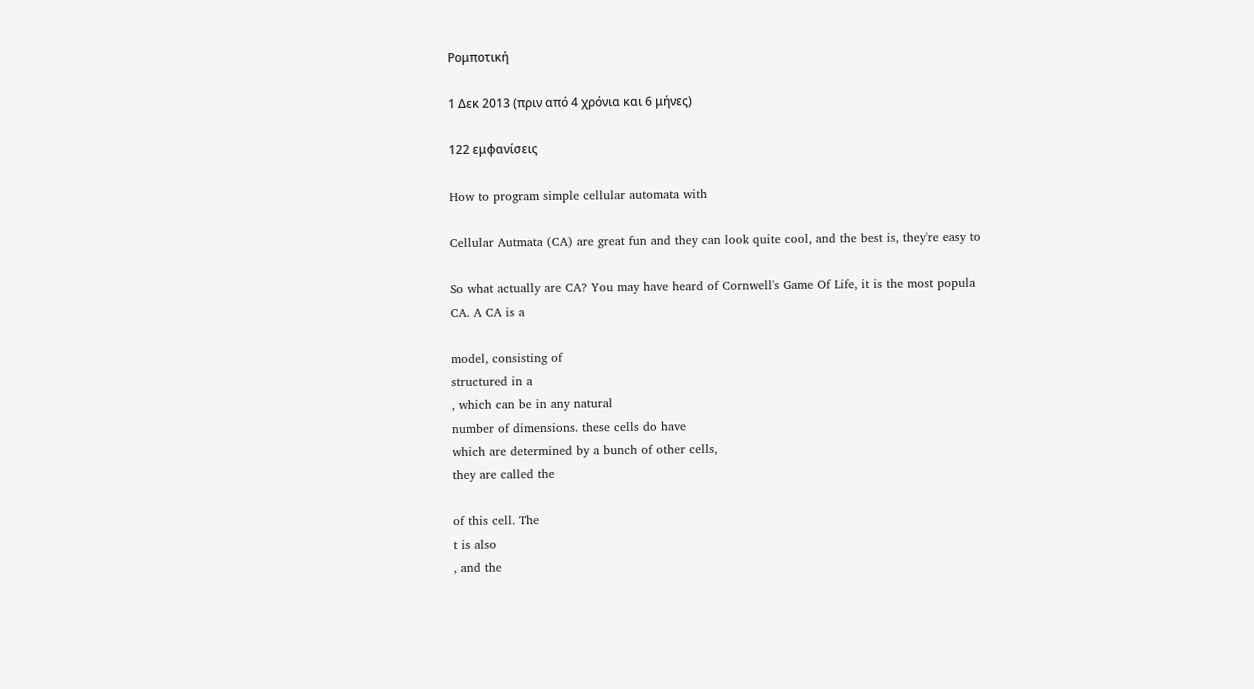Ρομποτική

1 Δεκ 2013 (πριν από 4 χρόνια και 6 μήνες)

122 εμφανίσεις

How to program simple cellular automata with

Cellular Autmata (CA) are great fun and they can look quite cool, and the best is, they're easy to

So what actually are CA? You may have heard of Cornwell's Game Of Life, it is the most popula
CA. A CA is a

model, consisting of
structured in a
, which can be in any natural
number of dimensions. these cells do have
which are determined by a bunch of other cells,
they are called the

of this cell. The
t is also
, and the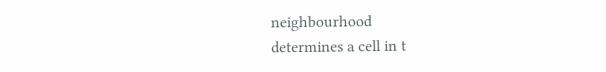neighbourhood
determines a cell in t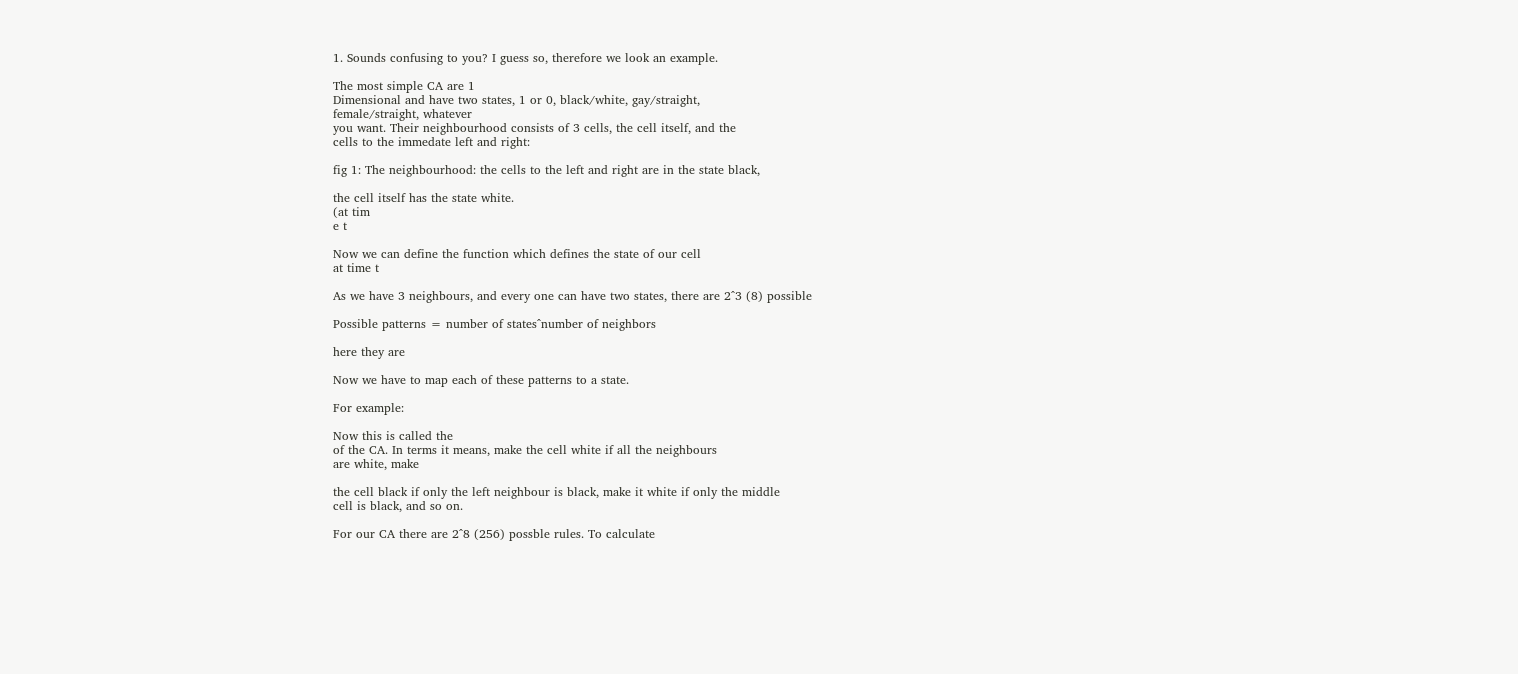1. Sounds confusing to you? I guess so, therefore we look an example.

The most simple CA are 1
Dimensional and have two states, 1 or 0, black/white, gay/straight,
female/straight, whatever
you want. Their neighbourhood consists of 3 cells, the cell itself, and the
cells to the immedate left and right:

fig 1: The neighbourhood: the cells to the left and right are in the state black,

the cell itself has the state white.
(at tim
e t

Now we can define the function which defines the state of our cell
at time t

As we have 3 neighbours, and every one can have two states, there are 2^3 (8) possible

Possible patterns = number of states^number of neighbors

here they are

Now we have to map each of these patterns to a state.

For example:

Now this is called the
of the CA. In terms it means, make the cell white if all the neighbours
are white, make

the cell black if only the left neighbour is black, make it white if only the middle
cell is black, and so on.

For our CA there are 2^8 (256) possble rules. To calculate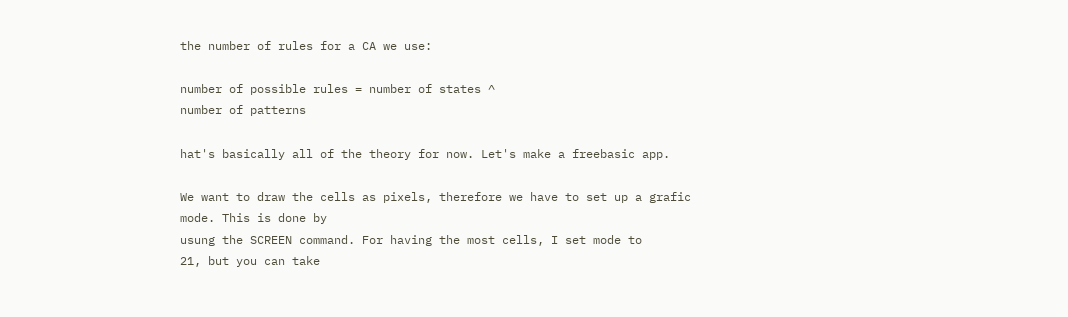the number of rules for a CA we use:

number of possible rules = number of states ^
number of patterns

hat's basically all of the theory for now. Let's make a freebasic app.

We want to draw the cells as pixels, therefore we have to set up a grafic mode. This is done by
usung the SCREEN command. For having the most cells, I set mode to
21, but you can take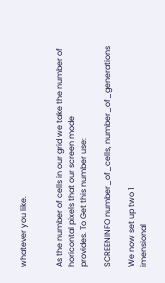whatever you like.


As the number of cells in our grid we take the number of horicontal pixels that our screen mode
provides. To Get this number use:

SCREENINFO number_of_cells, number_of_generations

We now set up two 1
imensional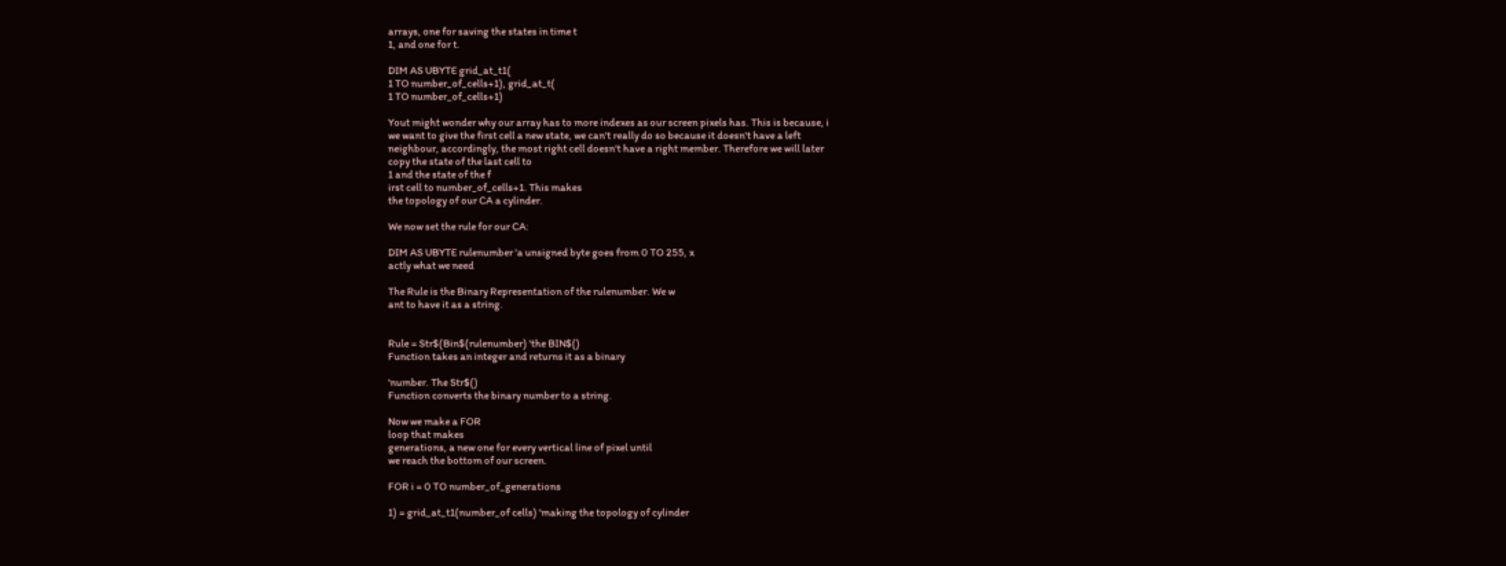arrays, one for saving the states in time t
1, and one for t.

DIM AS UBYTE grid_at_t1(
1 TO number_of_cells+1), grid_at_t(
1 TO number_of_cells+1)

Yout might wonder why our array has to more indexes as our screen pixels has. This is because, i
we want to give the first cell a new state, we can't really do so because it doesn't have a left
neighbour, accordingly, the most right cell doesn't have a right member. Therefore we will later
copy the state of the last cell to
1 and the state of the f
irst cell to number_of_cells+1. This makes
the topology of our CA a cylinder.

We now set the rule for our CA:

DIM AS UBYTE rulenumber 'a unsigned byte goes from 0 TO 255, x
actly what we need

The Rule is the Binary Representation of the rulenumber. We w
ant to have it as a string.


Rule = Str$(Bin$(rulenumber) 'the BIN$()
Function takes an integer and returns it as a binary

'number. The Str$()
Function converts the binary number to a string.

Now we make a FOR
loop that makes
generations, a new one for every vertical line of pixel until
we reach the bottom of our screen.

FOR i = 0 TO number_of_generations

1) = grid_at_t1(number_of cells) 'making the topology of cylinder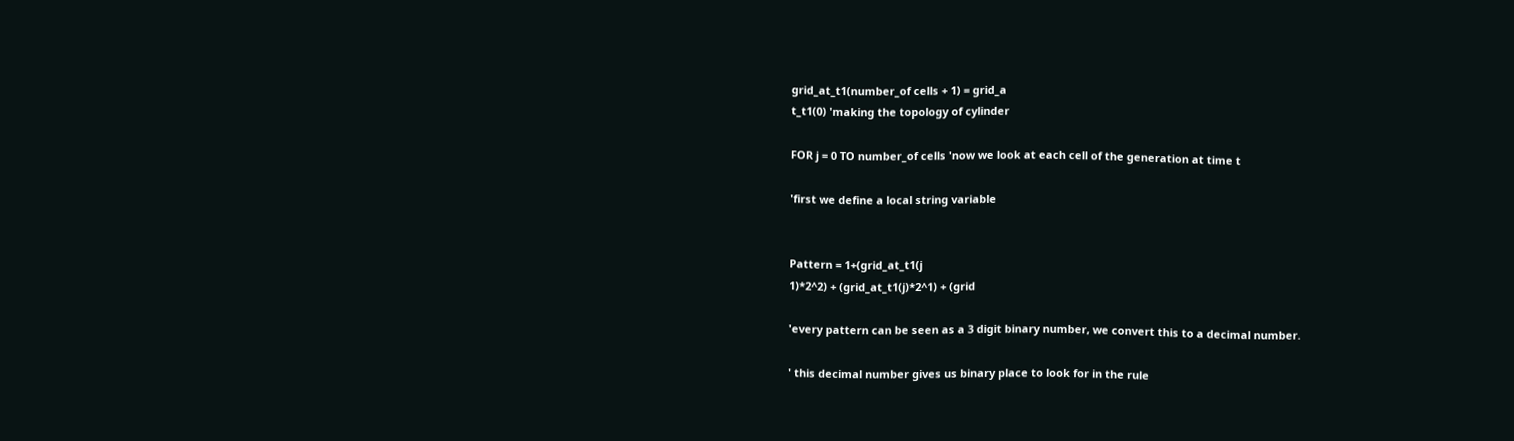grid_at_t1(number_of cells + 1) = grid_a
t_t1(0) 'making the topology of cylinder

FOR j = 0 TO number_of cells 'now we look at each cell of the generation at time t

'first we define a local string variable


Pattern = 1+(grid_at_t1(j
1)*2^2) + (grid_at_t1(j)*2^1) + (grid

'every pattern can be seen as a 3 digit binary number, we convert this to a decimal number.

' this decimal number gives us binary place to look for in the rule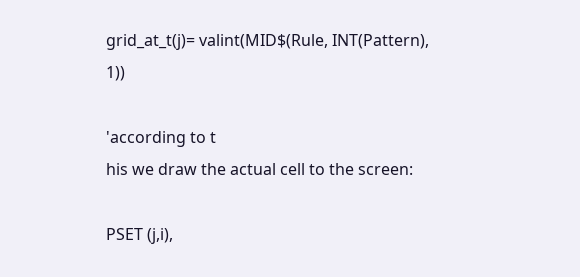grid_at_t(j)= valint(MID$(Rule, INT(Pattern), 1))

'according to t
his we draw the actual cell to the screen:

PSET (j,i),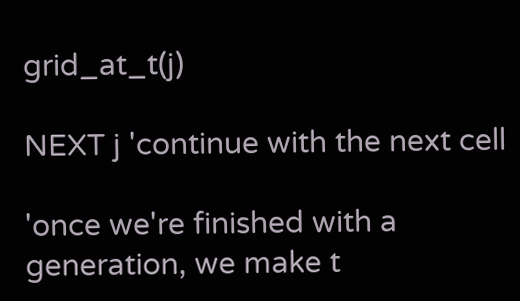grid_at_t(j)

NEXT j 'continue with the next cell

'once we're finished with a generation, we make t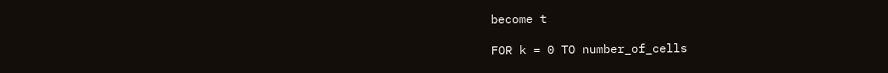become t

FOR k = 0 TO number_of_cells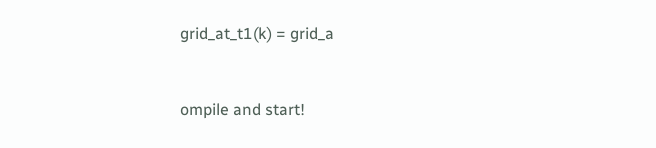grid_at_t1(k) = grid_a



ompile and start!